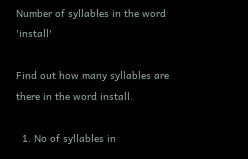Number of syllables in the word 'install'

Find out how many syllables are there in the word install.

  1. No of syllables in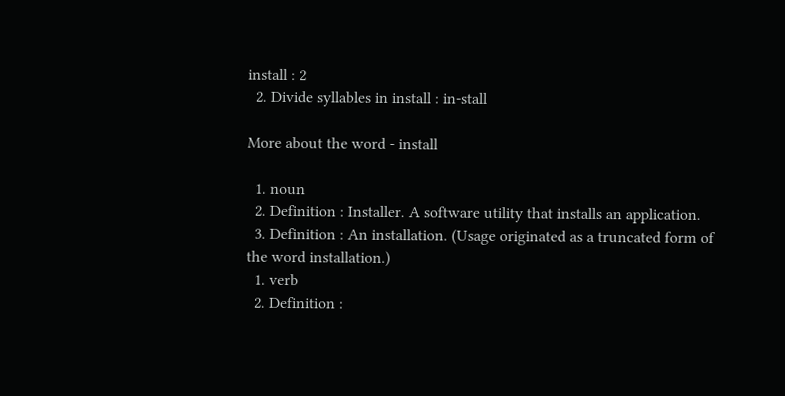install : 2
  2. Divide syllables in install : in-stall

More about the word - install

  1. noun
  2. Definition : Installer. A software utility that installs an application.
  3. Definition : An installation. (Usage originated as a truncated form of the word installation.)
  1. verb
  2. Definition :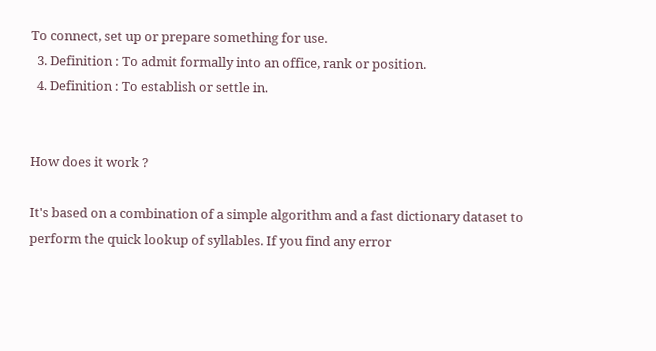To connect, set up or prepare something for use.
  3. Definition : To admit formally into an office, rank or position.
  4. Definition : To establish or settle in.


How does it work ?

It's based on a combination of a simple algorithm and a fast dictionary dataset to perform the quick lookup of syllables. If you find any error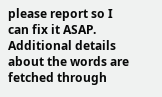please report so I can fix it ASAP. Additional details about the words are fetched through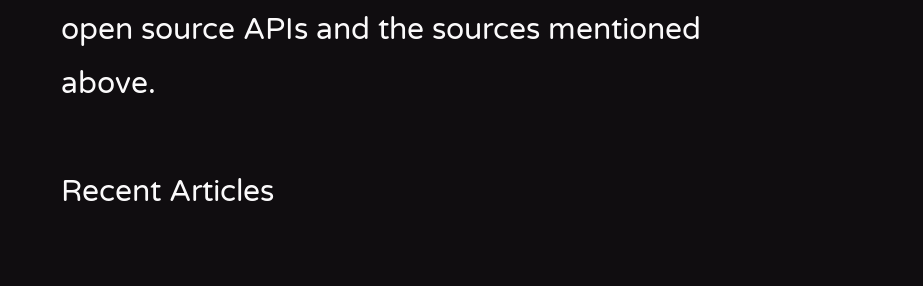open source APIs and the sources mentioned above.

Recent Articles